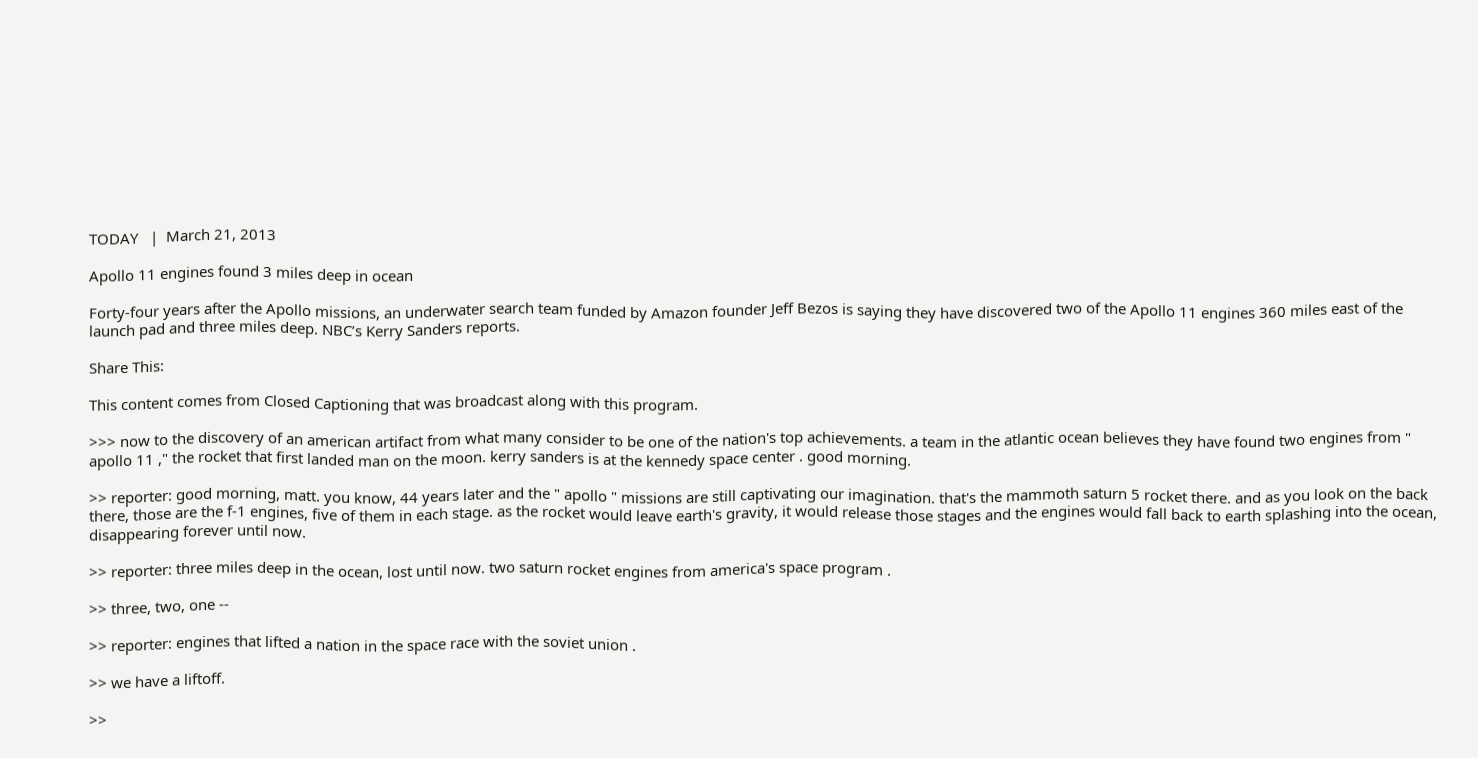TODAY   |  March 21, 2013

Apollo 11 engines found 3 miles deep in ocean

Forty-four years after the Apollo missions, an underwater search team funded by Amazon founder Jeff Bezos is saying they have discovered two of the Apollo 11 engines 360 miles east of the launch pad and three miles deep. NBC’s Kerry Sanders reports.

Share This:

This content comes from Closed Captioning that was broadcast along with this program.

>>> now to the discovery of an american artifact from what many consider to be one of the nation's top achievements. a team in the atlantic ocean believes they have found two engines from " apollo 11 ," the rocket that first landed man on the moon. kerry sanders is at the kennedy space center . good morning.

>> reporter: good morning, matt. you know, 44 years later and the " apollo " missions are still captivating our imagination. that's the mammoth saturn 5 rocket there. and as you look on the back there, those are the f-1 engines, five of them in each stage. as the rocket would leave earth's gravity, it would release those stages and the engines would fall back to earth splashing into the ocean, disappearing forever until now.

>> reporter: three miles deep in the ocean, lost until now. two saturn rocket engines from america's space program .

>> three, two, one --

>> reporter: engines that lifted a nation in the space race with the soviet union .

>> we have a liftoff.

>>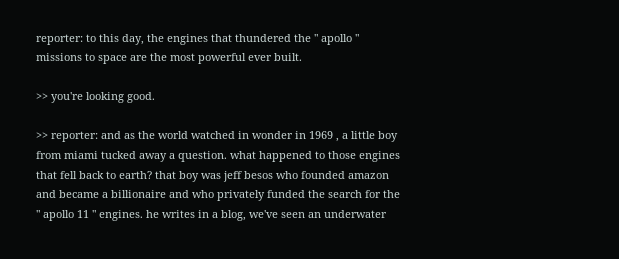reporter: to this day, the engines that thundered the " apollo " missions to space are the most powerful ever built.

>> you're looking good.

>> reporter: and as the world watched in wonder in 1969 , a little boy from miami tucked away a question. what happened to those engines that fell back to earth? that boy was jeff besos who founded amazon and became a billionaire and who privately funded the search for the " apollo 11 " engines. he writes in a blog, we've seen an underwater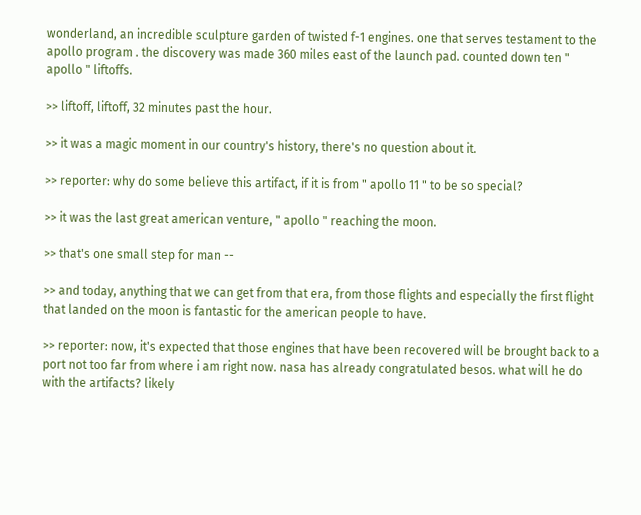wonderland, an incredible sculpture garden of twisted f-1 engines. one that serves testament to the apollo program . the discovery was made 360 miles east of the launch pad. counted down ten " apollo " liftoffs.

>> liftoff, liftoff, 32 minutes past the hour.

>> it was a magic moment in our country's history, there's no question about it.

>> reporter: why do some believe this artifact, if it is from " apollo 11 " to be so special?

>> it was the last great american venture, " apollo " reaching the moon.

>> that's one small step for man --

>> and today, anything that we can get from that era, from those flights and especially the first flight that landed on the moon is fantastic for the american people to have.

>> reporter: now, it's expected that those engines that have been recovered will be brought back to a port not too far from where i am right now. nasa has already congratulated besos. what will he do with the artifacts? likely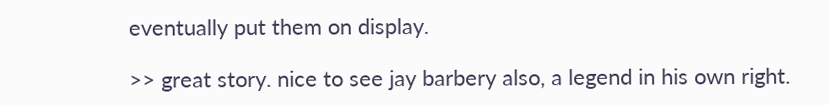eventually put them on display.

>> great story. nice to see jay barbery also, a legend in his own right.